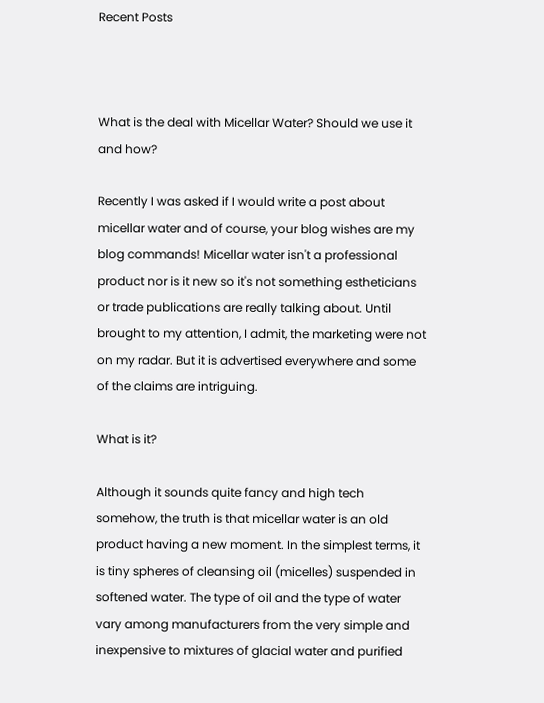Recent Posts



What is the deal with Micellar Water? Should we use it and how?

Recently I was asked if I would write a post about micellar water and of course, your blog wishes are my blog commands! Micellar water isn't a professional product nor is it new so it's not something estheticians or trade publications are really talking about. Until brought to my attention, I admit, the marketing were not on my radar. But it is advertised everywhere and some of the claims are intriguing.

What is it?

Although it sounds quite fancy and high tech somehow, the truth is that micellar water is an old product having a new moment. In the simplest terms, it is tiny spheres of cleansing oil (micelles) suspended in softened water. The type of oil and the type of water vary among manufacturers from the very simple and inexpensive to mixtures of glacial water and purified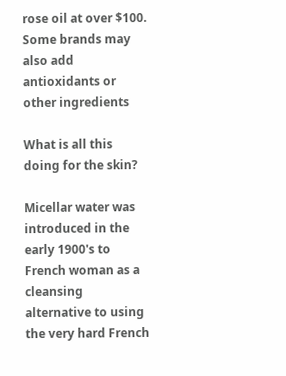rose oil at over $100. Some brands may also add antioxidants or other ingredients

What is all this doing for the skin?

Micellar water was introduced in the early 1900's to French woman as a cleansing alternative to using the very hard French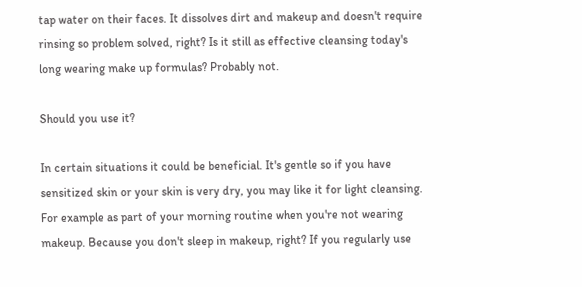tap water on their faces. It dissolves dirt and makeup and doesn't require rinsing so problem solved, right? Is it still as effective cleansing today's long wearing make up formulas? Probably not.

Should you use it?

In certain situations it could be beneficial. It's gentle so if you have sensitized skin or your skin is very dry, you may like it for light cleansing. For example as part of your morning routine when you're not wearing makeup. Because you don't sleep in makeup, right? If you regularly use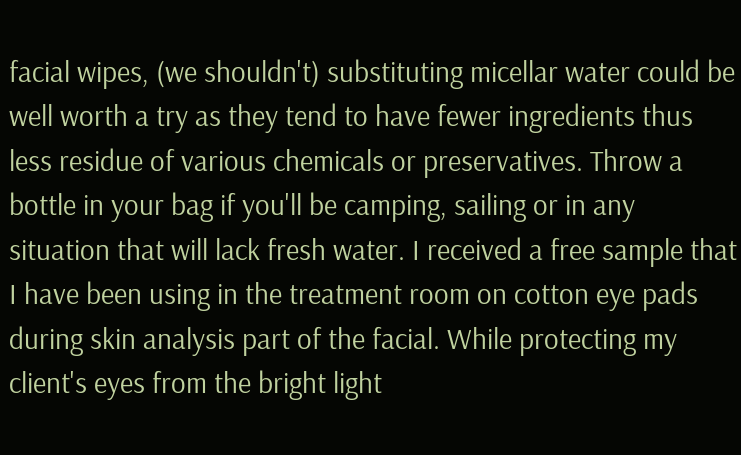facial wipes, (we shouldn't) substituting micellar water could be well worth a try as they tend to have fewer ingredients thus less residue of various chemicals or preservatives. Throw a bottle in your bag if you'll be camping, sailing or in any situation that will lack fresh water. I received a free sample that I have been using in the treatment room on cotton eye pads during skin analysis part of the facial. While protecting my client's eyes from the bright light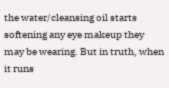the water/cleansing oil starts softening any eye makeup they may be wearing. But in truth, when it runs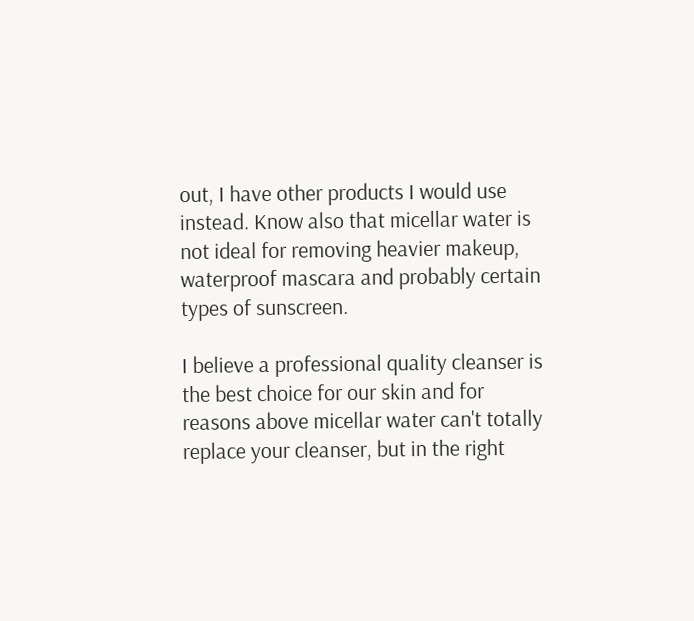out, I have other products I would use instead. Know also that micellar water is not ideal for removing heavier makeup, waterproof mascara and probably certain types of sunscreen.

I believe a professional quality cleanser is the best choice for our skin and for reasons above micellar water can't totally replace your cleanser, but in the right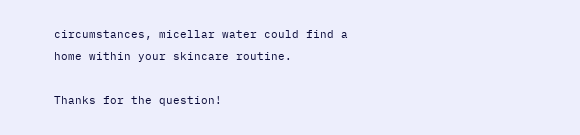circumstances, micellar water could find a home within your skincare routine.

Thanks for the question!